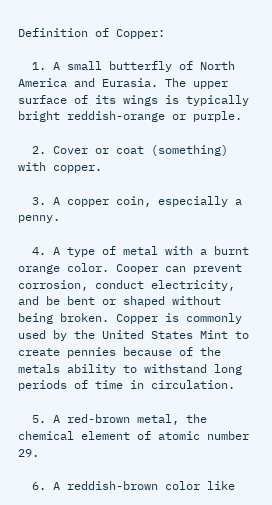Definition of Copper:

  1. A small butterfly of North America and Eurasia. The upper surface of its wings is typically bright reddish-orange or purple.

  2. Cover or coat (something) with copper.

  3. A copper coin, especially a penny.

  4. A type of metal with a burnt orange color. Cooper can prevent corrosion, conduct electricity, and be bent or shaped without being broken. Copper is commonly used by the United States Mint to create pennies because of the metals ability to withstand long periods of time in circulation.

  5. A red-brown metal, the chemical element of atomic number 29.

  6. A reddish-brown color like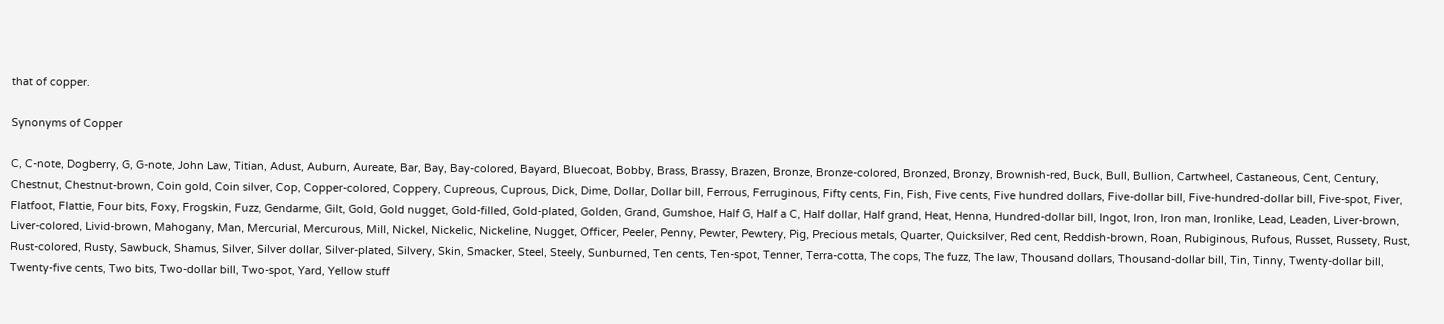that of copper.

Synonyms of Copper

C, C-note, Dogberry, G, G-note, John Law, Titian, Adust, Auburn, Aureate, Bar, Bay, Bay-colored, Bayard, Bluecoat, Bobby, Brass, Brassy, Brazen, Bronze, Bronze-colored, Bronzed, Bronzy, Brownish-red, Buck, Bull, Bullion, Cartwheel, Castaneous, Cent, Century, Chestnut, Chestnut-brown, Coin gold, Coin silver, Cop, Copper-colored, Coppery, Cupreous, Cuprous, Dick, Dime, Dollar, Dollar bill, Ferrous, Ferruginous, Fifty cents, Fin, Fish, Five cents, Five hundred dollars, Five-dollar bill, Five-hundred-dollar bill, Five-spot, Fiver, Flatfoot, Flattie, Four bits, Foxy, Frogskin, Fuzz, Gendarme, Gilt, Gold, Gold nugget, Gold-filled, Gold-plated, Golden, Grand, Gumshoe, Half G, Half a C, Half dollar, Half grand, Heat, Henna, Hundred-dollar bill, Ingot, Iron, Iron man, Ironlike, Lead, Leaden, Liver-brown, Liver-colored, Livid-brown, Mahogany, Man, Mercurial, Mercurous, Mill, Nickel, Nickelic, Nickeline, Nugget, Officer, Peeler, Penny, Pewter, Pewtery, Pig, Precious metals, Quarter, Quicksilver, Red cent, Reddish-brown, Roan, Rubiginous, Rufous, Russet, Russety, Rust, Rust-colored, Rusty, Sawbuck, Shamus, Silver, Silver dollar, Silver-plated, Silvery, Skin, Smacker, Steel, Steely, Sunburned, Ten cents, Ten-spot, Tenner, Terra-cotta, The cops, The fuzz, The law, Thousand dollars, Thousand-dollar bill, Tin, Tinny, Twenty-dollar bill, Twenty-five cents, Two bits, Two-dollar bill, Two-spot, Yard, Yellow stuff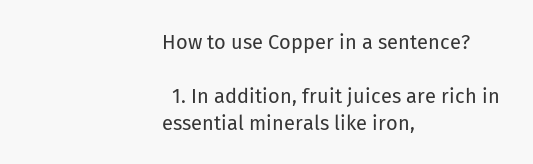How to use Copper in a sentence?

  1. In addition, fruit juices are rich in essential minerals like iron,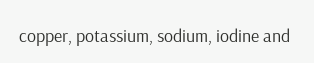copper, potassium, sodium, iodine and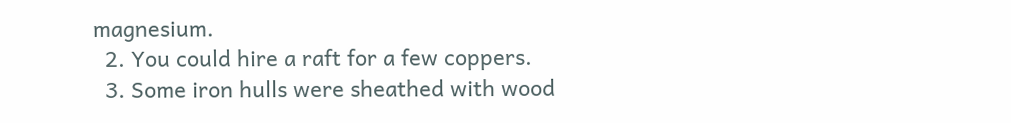magnesium.
  2. You could hire a raft for a few coppers.
  3. Some iron hulls were sheathed with wood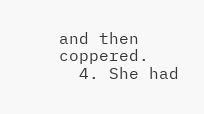and then coppered.
  4. She had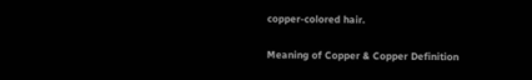copper-colored hair.

Meaning of Copper & Copper Definition